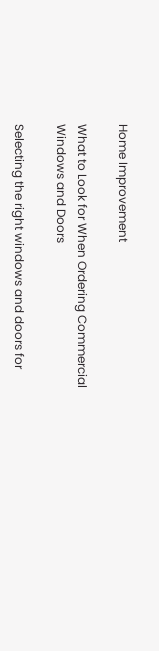Home Improvement

What to Look for When Ordering Commercial Windows and Doors

Selecting the right windows and doors for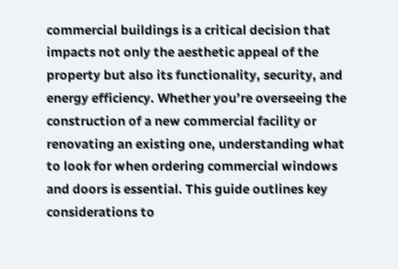commercial buildings is a critical decision that impacts not only the aesthetic appeal of the property but also its functionality, security, and energy efficiency. Whether you’re overseeing the construction of a new commercial facility or renovating an existing one, understanding what to look for when ordering commercial windows and doors is essential. This guide outlines key considerations to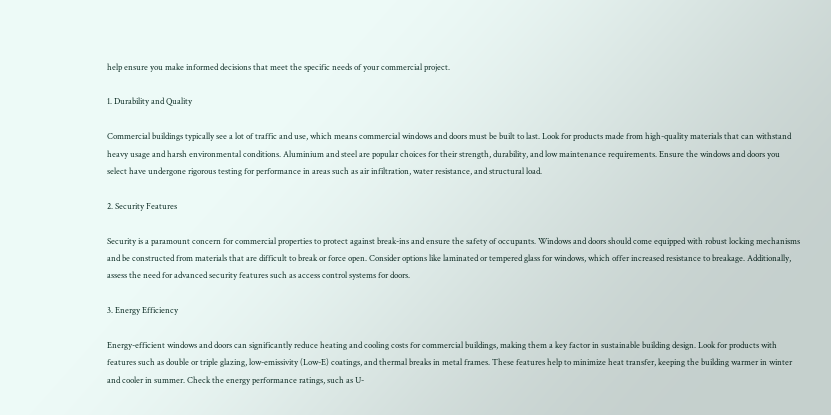help ensure you make informed decisions that meet the specific needs of your commercial project.

1. Durability and Quality

Commercial buildings typically see a lot of traffic and use, which means commercial windows and doors must be built to last. Look for products made from high-quality materials that can withstand heavy usage and harsh environmental conditions. Aluminium and steel are popular choices for their strength, durability, and low maintenance requirements. Ensure the windows and doors you select have undergone rigorous testing for performance in areas such as air infiltration, water resistance, and structural load.

2. Security Features

Security is a paramount concern for commercial properties to protect against break-ins and ensure the safety of occupants. Windows and doors should come equipped with robust locking mechanisms and be constructed from materials that are difficult to break or force open. Consider options like laminated or tempered glass for windows, which offer increased resistance to breakage. Additionally, assess the need for advanced security features such as access control systems for doors.

3. Energy Efficiency

Energy-efficient windows and doors can significantly reduce heating and cooling costs for commercial buildings, making them a key factor in sustainable building design. Look for products with features such as double or triple glazing, low-emissivity (Low-E) coatings, and thermal breaks in metal frames. These features help to minimize heat transfer, keeping the building warmer in winter and cooler in summer. Check the energy performance ratings, such as U-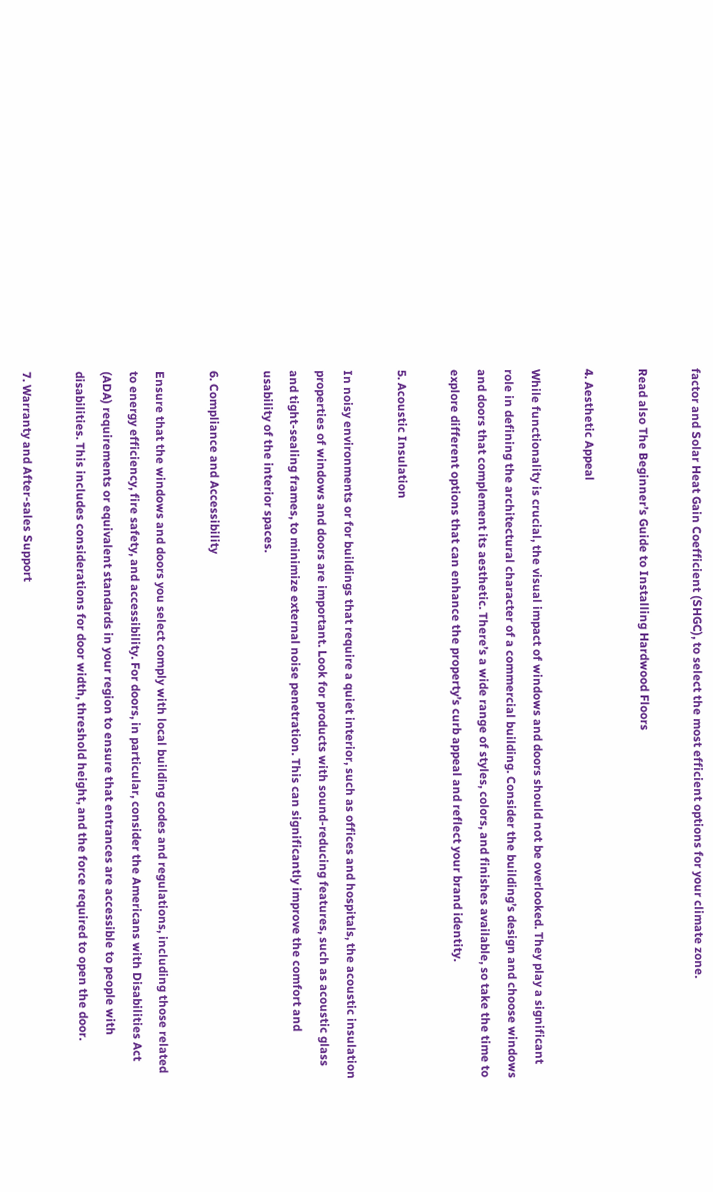factor and Solar Heat Gain Coefficient (SHGC), to select the most efficient options for your climate zone.

Read also The Beginner’s Guide to Installing Hardwood Floors

4. Aesthetic Appeal

While functionality is crucial, the visual impact of windows and doors should not be overlooked. They play a significant role in defining the architectural character of a commercial building. Consider the building’s design and choose windows and doors that complement its aesthetic. There’s a wide range of styles, colors, and finishes available, so take the time to explore different options that can enhance the property’s curb appeal and reflect your brand identity.

5. Acoustic Insulation

In noisy environments or for buildings that require a quiet interior, such as offices and hospitals, the acoustic insulation properties of windows and doors are important. Look for products with sound-reducing features, such as acoustic glass and tight-sealing frames, to minimize external noise penetration. This can significantly improve the comfort and usability of the interior spaces.

6. Compliance and Accessibility

Ensure that the windows and doors you select comply with local building codes and regulations, including those related to energy efficiency, fire safety, and accessibility. For doors, in particular, consider the Americans with Disabilities Act (ADA) requirements or equivalent standards in your region to ensure that entrances are accessible to people with disabilities. This includes considerations for door width, threshold height, and the force required to open the door.

7. Warranty and After-sales Support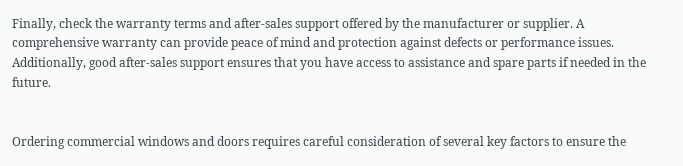Finally, check the warranty terms and after-sales support offered by the manufacturer or supplier. A comprehensive warranty can provide peace of mind and protection against defects or performance issues. Additionally, good after-sales support ensures that you have access to assistance and spare parts if needed in the future.


Ordering commercial windows and doors requires careful consideration of several key factors to ensure the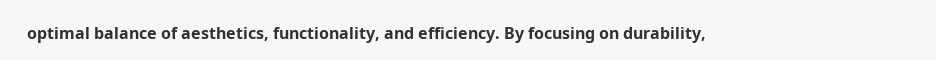optimal balance of aesthetics, functionality, and efficiency. By focusing on durability,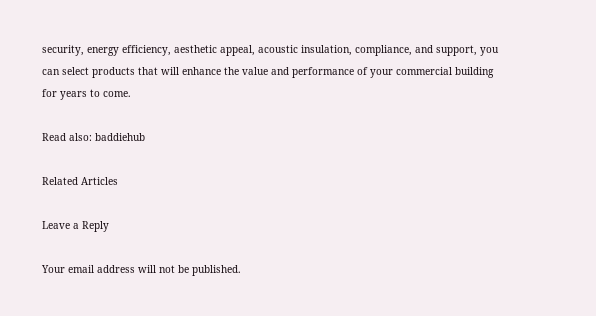security, energy efficiency, aesthetic appeal, acoustic insulation, compliance, and support, you can select products that will enhance the value and performance of your commercial building for years to come.

Read also: baddiehub

Related Articles

Leave a Reply

Your email address will not be published.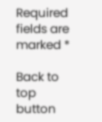Required fields are marked *

Back to top button